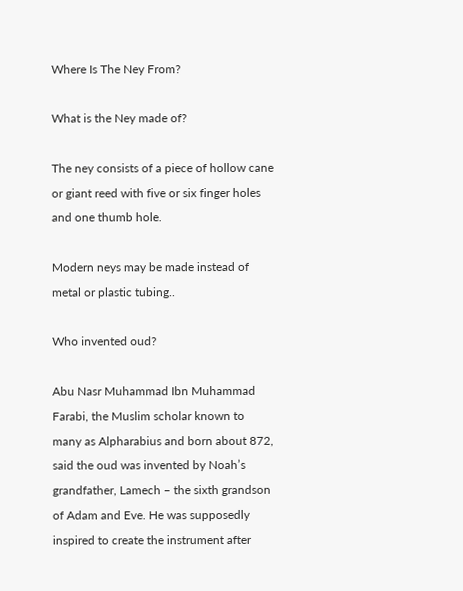Where Is The Ney From?

What is the Ney made of?

The ney consists of a piece of hollow cane or giant reed with five or six finger holes and one thumb hole.

Modern neys may be made instead of metal or plastic tubing..

Who invented oud?

Abu Nasr Muhammad Ibn Muhammad Farabi, the Muslim scholar known to many as Alpharabius and born about 872, said the oud was invented by Noah’s grandfather, Lamech – the sixth grandson of Adam and Eve. He was supposedly inspired to create the instrument after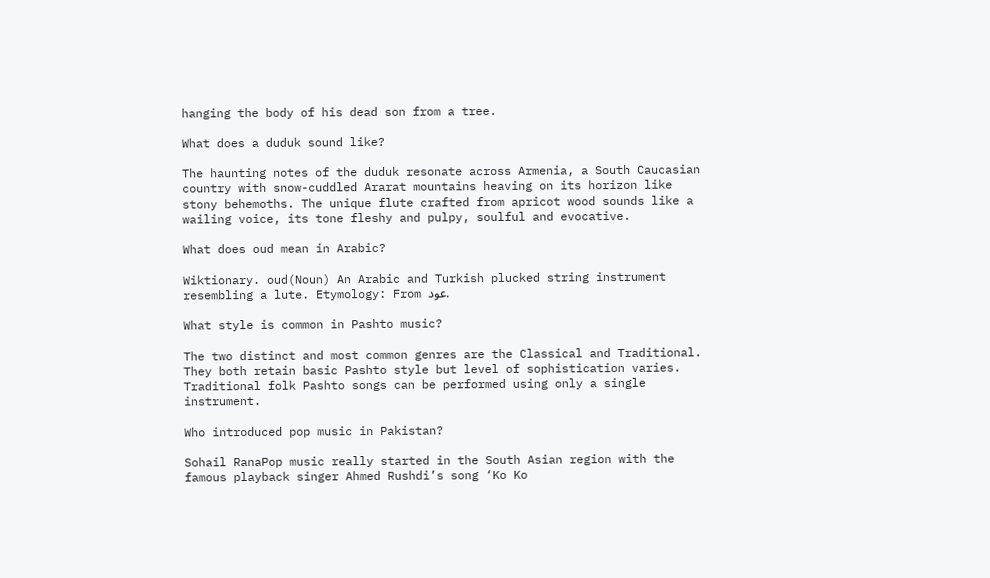hanging the body of his dead son from a tree.

What does a duduk sound like?

The haunting notes of the duduk resonate across Armenia, a South Caucasian country with snow-cuddled Ararat mountains heaving on its horizon like stony behemoths. The unique flute crafted from apricot wood sounds like a wailing voice, its tone fleshy and pulpy, soulful and evocative.

What does oud mean in Arabic?

Wiktionary. oud(Noun) An Arabic and Turkish plucked string instrument resembling a lute. Etymology: From عود.

What style is common in Pashto music?

The two distinct and most common genres are the Classical and Traditional. They both retain basic Pashto style but level of sophistication varies. Traditional folk Pashto songs can be performed using only a single instrument.

Who introduced pop music in Pakistan?

Sohail RanaPop music really started in the South Asian region with the famous playback singer Ahmed Rushdi’s song ‘Ko Ko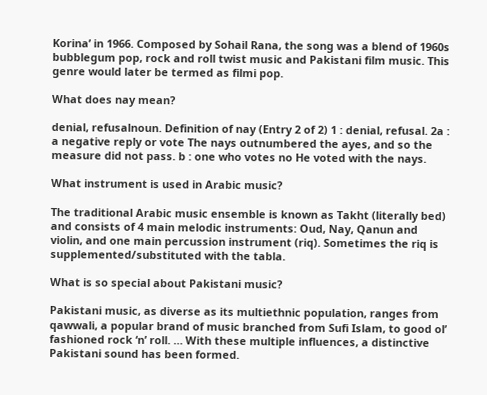Korina’ in 1966. Composed by Sohail Rana, the song was a blend of 1960s bubblegum pop, rock and roll twist music and Pakistani film music. This genre would later be termed as filmi pop.

What does nay mean?

denial, refusalnoun. Definition of nay (Entry 2 of 2) 1 : denial, refusal. 2a : a negative reply or vote The nays outnumbered the ayes, and so the measure did not pass. b : one who votes no He voted with the nays.

What instrument is used in Arabic music?

The traditional Arabic music ensemble is known as Takht (literally bed) and consists of 4 main melodic instruments: Oud, Nay, Qanun and violin, and one main percussion instrument (riq). Sometimes the riq is supplemented/substituted with the tabla.

What is so special about Pakistani music?

Pakistani music, as diverse as its multiethnic population, ranges from qawwali, a popular brand of music branched from Sufi Islam, to good ol’ fashioned rock ‘n’ roll. … With these multiple influences, a distinctive Pakistani sound has been formed.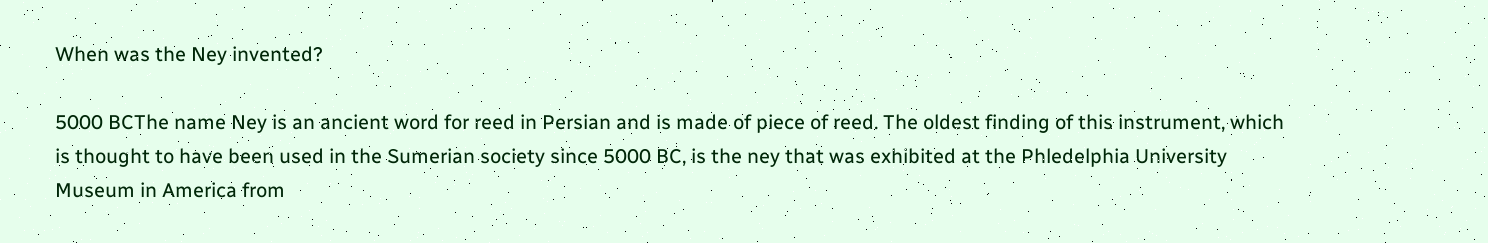When was the Ney invented?

5000 BCThe name Ney is an ancient word for reed in Persian and is made of piece of reed. The oldest finding of this instrument, which is thought to have been used in the Sumerian society since 5000 BC, is the ney that was exhibited at the Phledelphia University Museum in America from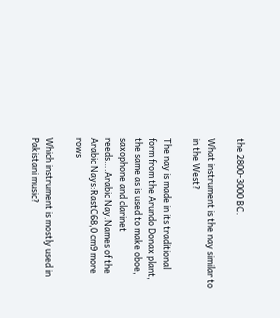the 2800-3000 BC.

What instrument is the nay similar to in the West?

The nay is made in its traditional form from the Arundo Donax plant, the same as is used to make oboe, saxophone and clarinet reeds….Arabic Nay.Names of the Arabic Nays:RastC68,0 cm9 more rows

Which instrument is mostly used in Pakistani music?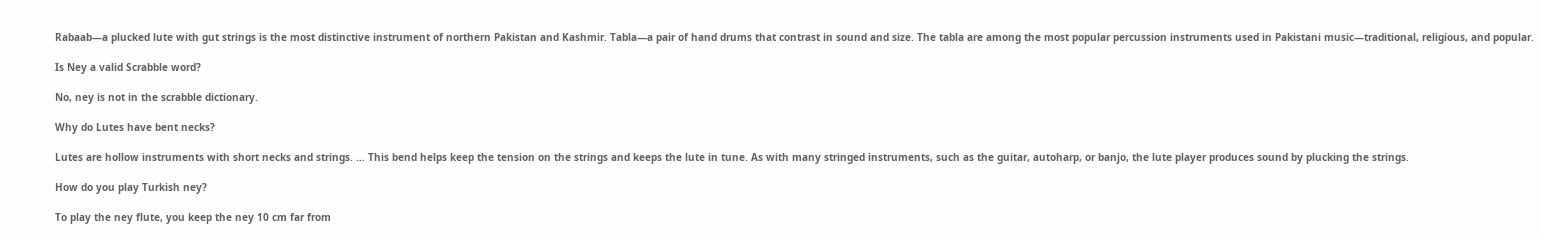Rabaab—a plucked lute with gut strings is the most distinctive instrument of northern Pakistan and Kashmir. Tabla—a pair of hand drums that contrast in sound and size. The tabla are among the most popular percussion instruments used in Pakistani music—traditional, religious, and popular.

Is Ney a valid Scrabble word?

No, ney is not in the scrabble dictionary.

Why do Lutes have bent necks?

Lutes are hollow instruments with short necks and strings. … This bend helps keep the tension on the strings and keeps the lute in tune. As with many stringed instruments, such as the guitar, autoharp, or banjo, the lute player produces sound by plucking the strings.

How do you play Turkish ney?

To play the ney flute, you keep the ney 10 cm far from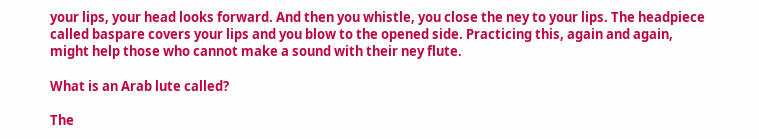your lips, your head looks forward. And then you whistle, you close the ney to your lips. The headpiece called baspare covers your lips and you blow to the opened side. Practicing this, again and again, might help those who cannot make a sound with their ney flute.

What is an Arab lute called?

The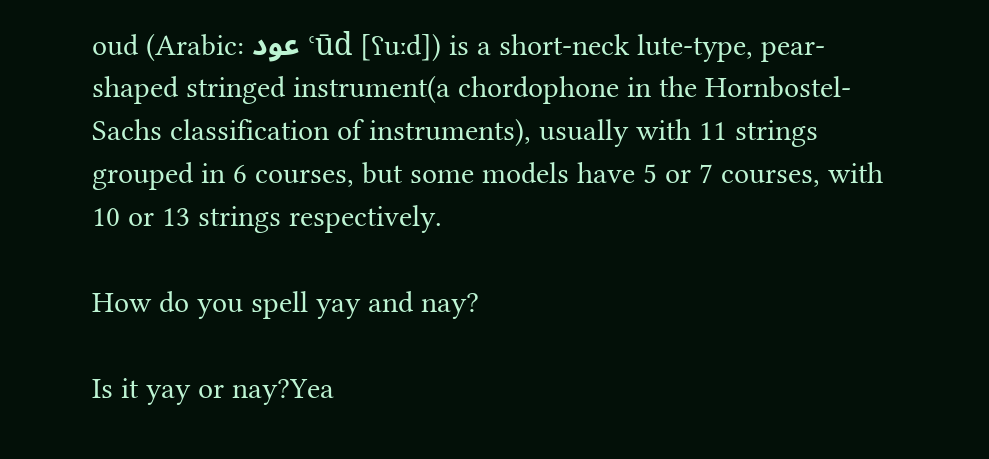oud (Arabic: عود ʿūd [ʕuːd]) is a short-neck lute-type, pear-shaped stringed instrument(a chordophone in the Hornbostel-Sachs classification of instruments), usually with 11 strings grouped in 6 courses, but some models have 5 or 7 courses, with 10 or 13 strings respectively.

How do you spell yay and nay?

Is it yay or nay?Yea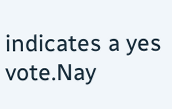indicates a yes vote.Nay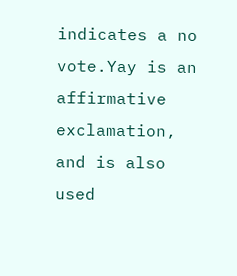indicates a no vote.Yay is an affirmative exclamation, and is also used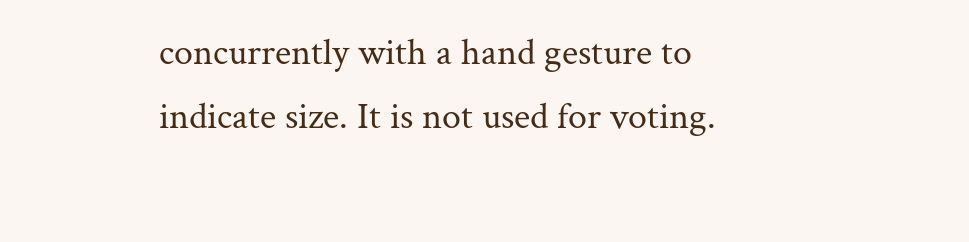concurrently with a hand gesture to indicate size. It is not used for voting.